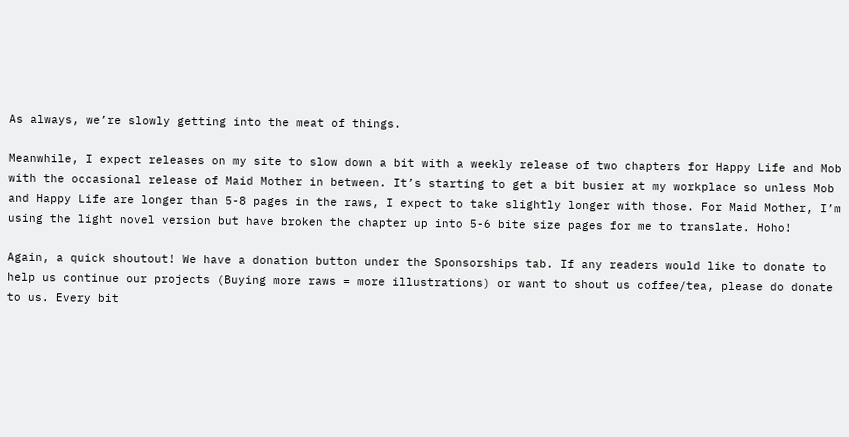As always, we’re slowly getting into the meat of things.

Meanwhile, I expect releases on my site to slow down a bit with a weekly release of two chapters for Happy Life and Mob with the occasional release of Maid Mother in between. It’s starting to get a bit busier at my workplace so unless Mob and Happy Life are longer than 5-8 pages in the raws, I expect to take slightly longer with those. For Maid Mother, I’m using the light novel version but have broken the chapter up into 5-6 bite size pages for me to translate. Hoho!

Again, a quick shoutout! We have a donation button under the Sponsorships tab. If any readers would like to donate to help us continue our projects (Buying more raws = more illustrations) or want to shout us coffee/tea, please do donate to us. Every bit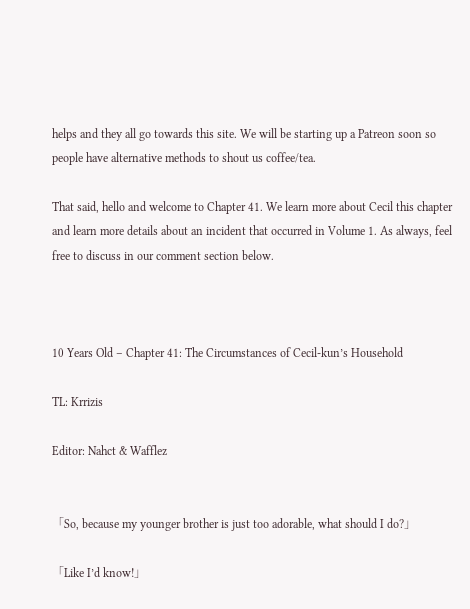helps and they all go towards this site. We will be starting up a Patreon soon so people have alternative methods to shout us coffee/tea.

That said, hello and welcome to Chapter 41. We learn more about Cecil this chapter and learn more details about an incident that occurred in Volume 1. As always, feel free to discuss in our comment section below.



10 Years Old – Chapter 41: The Circumstances of Cecil-kun’s Household

TL: Krrizis

Editor: Nahct & Wafflez


「So, because my younger brother is just too adorable, what should I do?」

「Like I’d know!」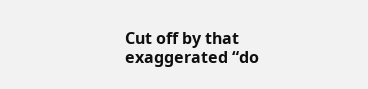Cut off by that exaggerated “do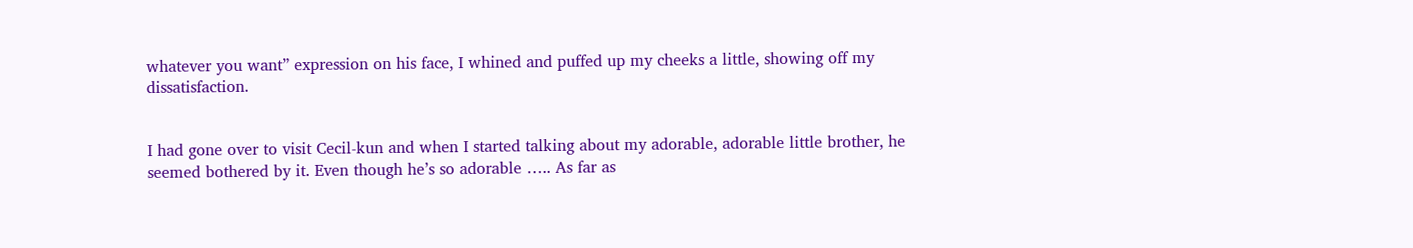whatever you want” expression on his face, I whined and puffed up my cheeks a little, showing off my dissatisfaction.


I had gone over to visit Cecil-kun and when I started talking about my adorable, adorable little brother, he seemed bothered by it. Even though he’s so adorable ….. As far as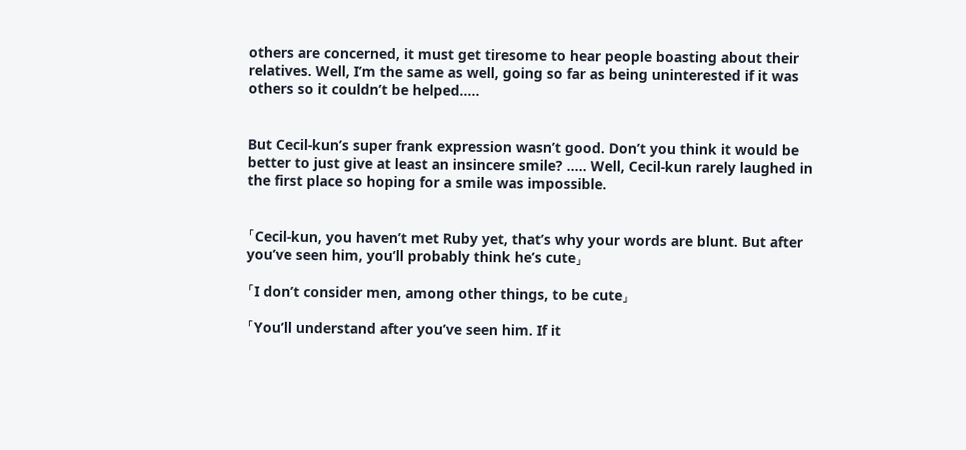others are concerned, it must get tiresome to hear people boasting about their relatives. Well, I’m the same as well, going so far as being uninterested if it was others so it couldn’t be helped…..


But Cecil-kun’s super frank expression wasn’t good. Don’t you think it would be better to just give at least an insincere smile? ….. Well, Cecil-kun rarely laughed in the first place so hoping for a smile was impossible.


「Cecil-kun, you haven’t met Ruby yet, that’s why your words are blunt. But after you’ve seen him, you’ll probably think he’s cute」

「I don’t consider men, among other things, to be cute」

「You’ll understand after you’ve seen him. If it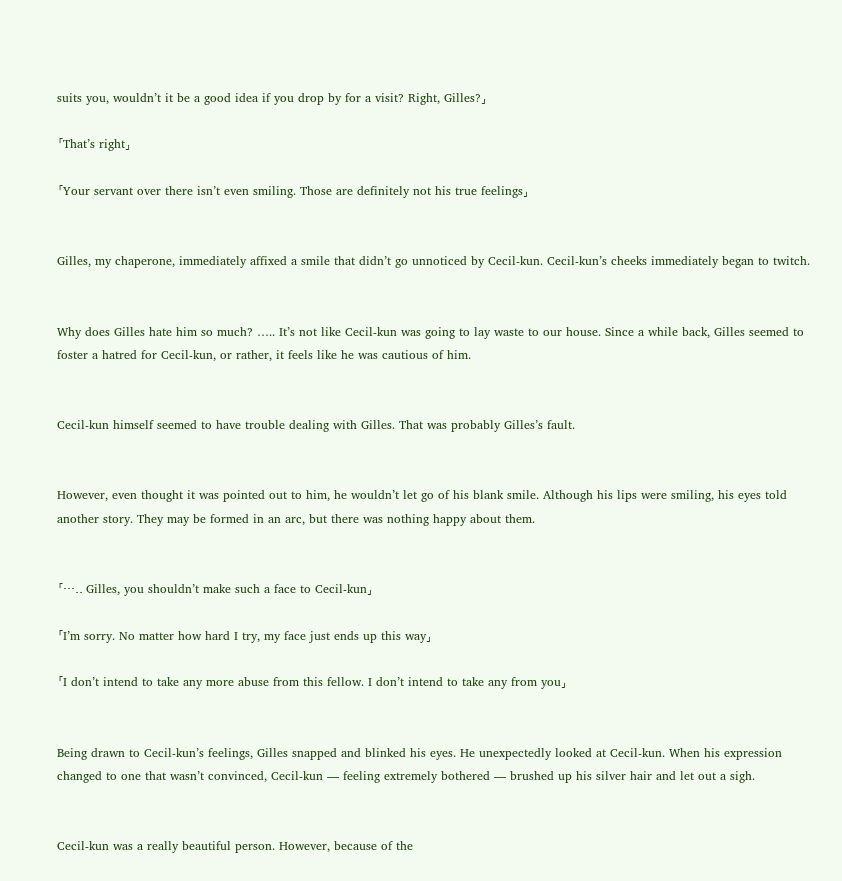suits you, wouldn’t it be a good idea if you drop by for a visit? Right, Gilles?」

「That’s right」

「Your servant over there isn’t even smiling. Those are definitely not his true feelings」


Gilles, my chaperone, immediately affixed a smile that didn’t go unnoticed by Cecil-kun. Cecil-kun’s cheeks immediately began to twitch.


Why does Gilles hate him so much? ….. It’s not like Cecil-kun was going to lay waste to our house. Since a while back, Gilles seemed to foster a hatred for Cecil-kun, or rather, it feels like he was cautious of him.


Cecil-kun himself seemed to have trouble dealing with Gilles. That was probably Gilles’s fault.


However, even thought it was pointed out to him, he wouldn’t let go of his blank smile. Although his lips were smiling, his eyes told another story. They may be formed in an arc, but there was nothing happy about them.


「….. Gilles, you shouldn’t make such a face to Cecil-kun」

「I’m sorry. No matter how hard I try, my face just ends up this way」

「I don’t intend to take any more abuse from this fellow. I don’t intend to take any from you」


Being drawn to Cecil-kun’s feelings, Gilles snapped and blinked his eyes. He unexpectedly looked at Cecil-kun. When his expression changed to one that wasn’t convinced, Cecil-kun — feeling extremely bothered — brushed up his silver hair and let out a sigh.


Cecil-kun was a really beautiful person. However, because of the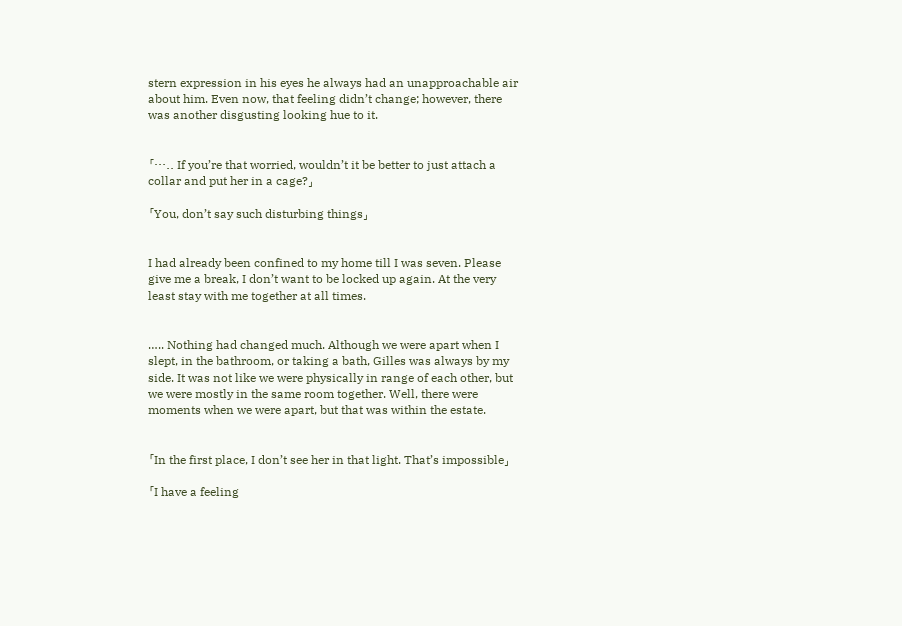stern expression in his eyes he always had an unapproachable air about him. Even now, that feeling didn’t change; however, there was another disgusting looking hue to it.


「….. If you’re that worried, wouldn’t it be better to just attach a collar and put her in a cage?」

「You, don’t say such disturbing things」


I had already been confined to my home till I was seven. Please give me a break, I don’t want to be locked up again. At the very least stay with me together at all times.


….. Nothing had changed much. Although we were apart when I slept, in the bathroom, or taking a bath, Gilles was always by my side. It was not like we were physically in range of each other, but we were mostly in the same room together. Well, there were moments when we were apart, but that was within the estate.


「In the first place, I don’t see her in that light. That’s impossible」

「I have a feeling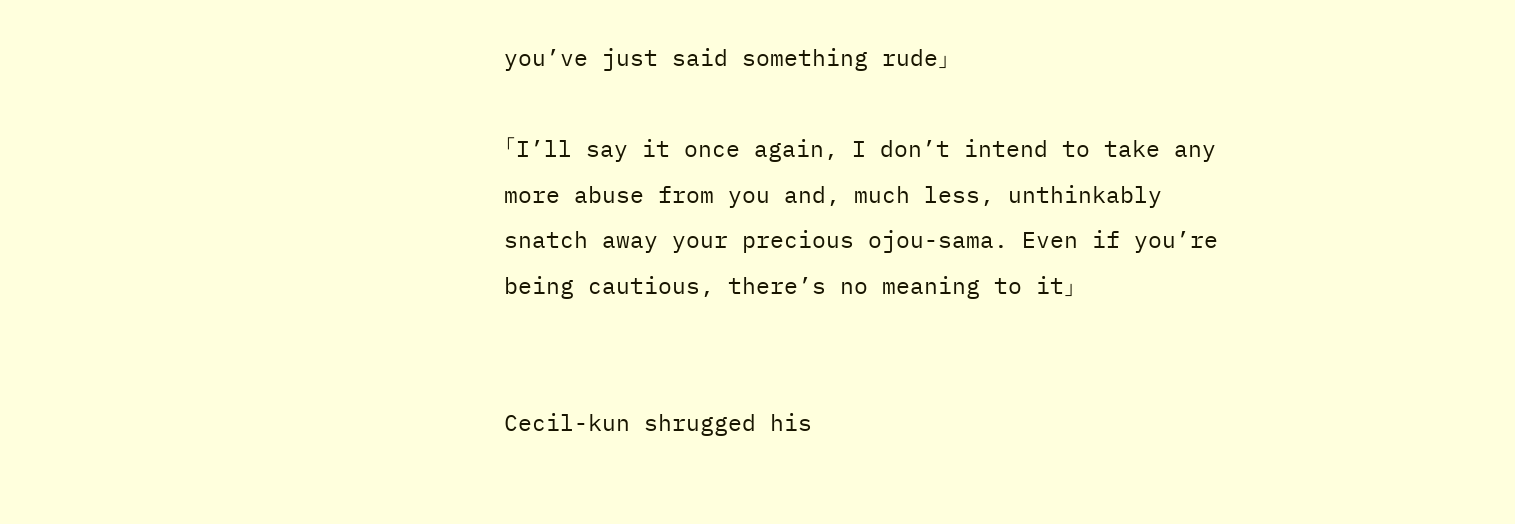you’ve just said something rude」

「I’ll say it once again, I don’t intend to take any more abuse from you and, much less, unthinkably snatch away your precious ojou-sama. Even if you’re being cautious, there’s no meaning to it」


Cecil-kun shrugged his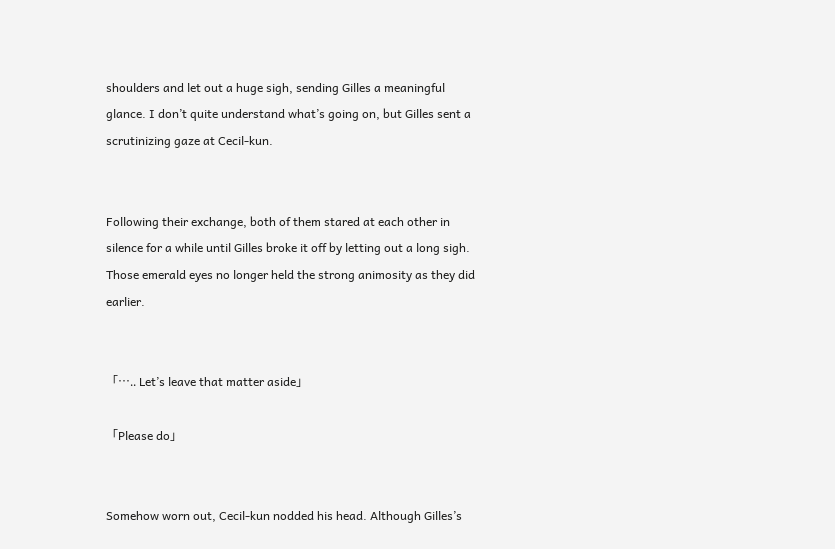shoulders and let out a huge sigh, sending Gilles a meaningful glance. I don’t quite understand what’s going on, but Gilles sent a scrutinizing gaze at Cecil-kun.


Following their exchange, both of them stared at each other in silence for a while until Gilles broke it off by letting out a long sigh. Those emerald eyes no longer held the strong animosity as they did earlier.


「….. Let’s leave that matter aside」

「Please do」


Somehow worn out, Cecil-kun nodded his head. Although Gilles’s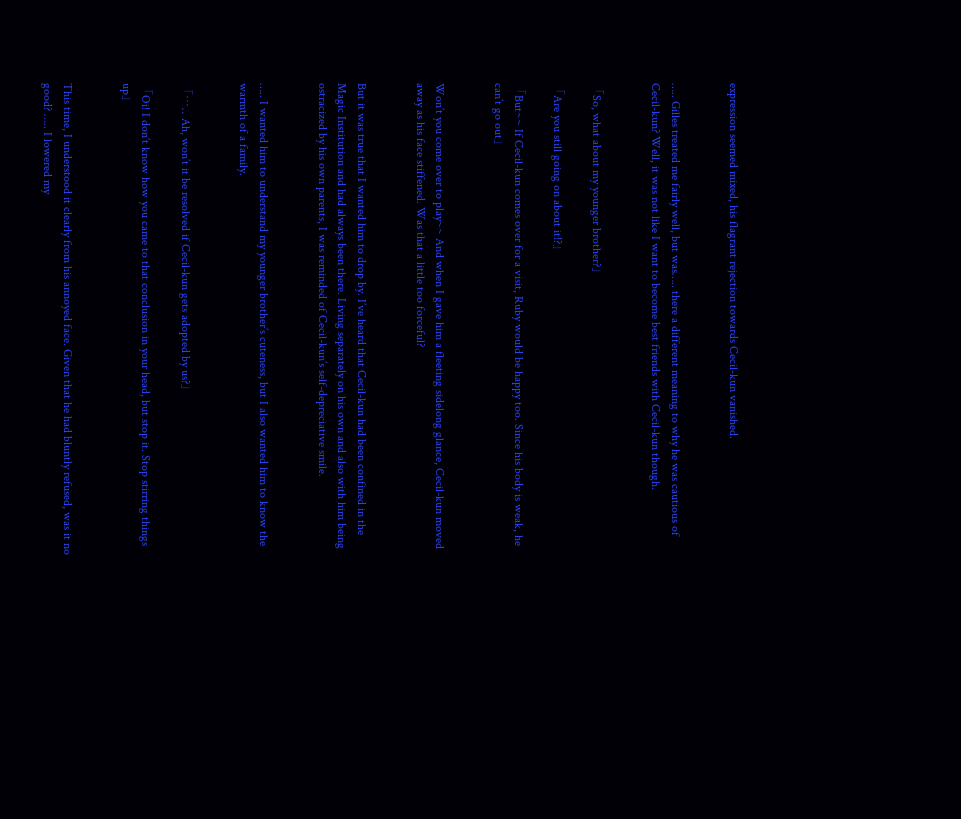expression seemed mixed, his flagrant rejection towards Cecil-kun vanished.


….. Gilles treated me fairly well, but was….. there a different meaning to why he was cautious of Cecil-kun? Well, it was not like I want to become best friends with Cecil-kun though.


「So, what about my younger brother?」

「Are you still going on about it!?」

「But~~ If Cecil-kun comes over for a visit, Ruby would be happy too. Since his body is weak, he can’t go out」


Won’t you come over to play~~ And when I gave him a fleeting sidelong glance, Cecil-kun moved away as his face stiffened. Was that a little too forceful?


But it was true that I wanted him to drop by. I’ve heard that Cecil-kun had been confined in the Magic Institution and had always been there. Living separately on his own and also with him being ostracized by his own parents, I was reminded of Cecil-kun’s self-depreciative smile.


….. I wanted him to understand my younger brother’s cuteness, but I also wanted him to know the warmth of a family.


「….. Ah, won’t it be resolved if Cecil-kun gets adopted by us?」

「Oi! I don’t know how you came to that conclusion in your head, but stop it. Stop stirring things up」


This time, I understood it clearly from his annoyed face. Given that he had bluntly refused, was it no good? ….. I lowered my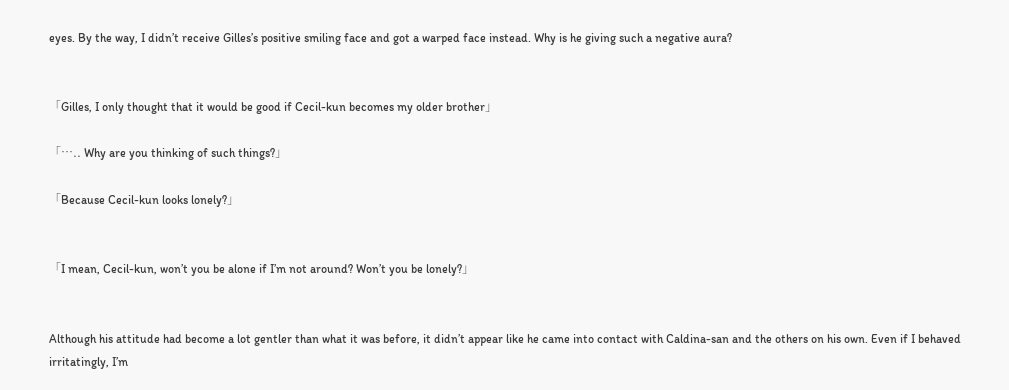eyes. By the way, I didn’t receive Gilles’s positive smiling face and got a warped face instead. Why is he giving such a negative aura?


「Gilles, I only thought that it would be good if Cecil-kun becomes my older brother」

「….. Why are you thinking of such things?」

「Because Cecil-kun looks lonely?」


「I mean, Cecil-kun, won’t you be alone if I’m not around? Won’t you be lonely?」


Although his attitude had become a lot gentler than what it was before, it didn’t appear like he came into contact with Caldina-san and the others on his own. Even if I behaved irritatingly, I’m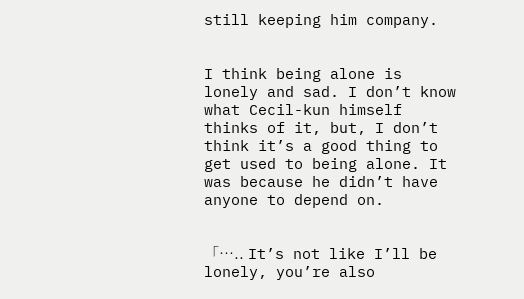still keeping him company.


I think being alone is lonely and sad. I don’t know what Cecil-kun himself thinks of it, but, I don’t think it’s a good thing to get used to being alone. It was because he didn’t have anyone to depend on.


「….. It’s not like I’ll be lonely, you’re also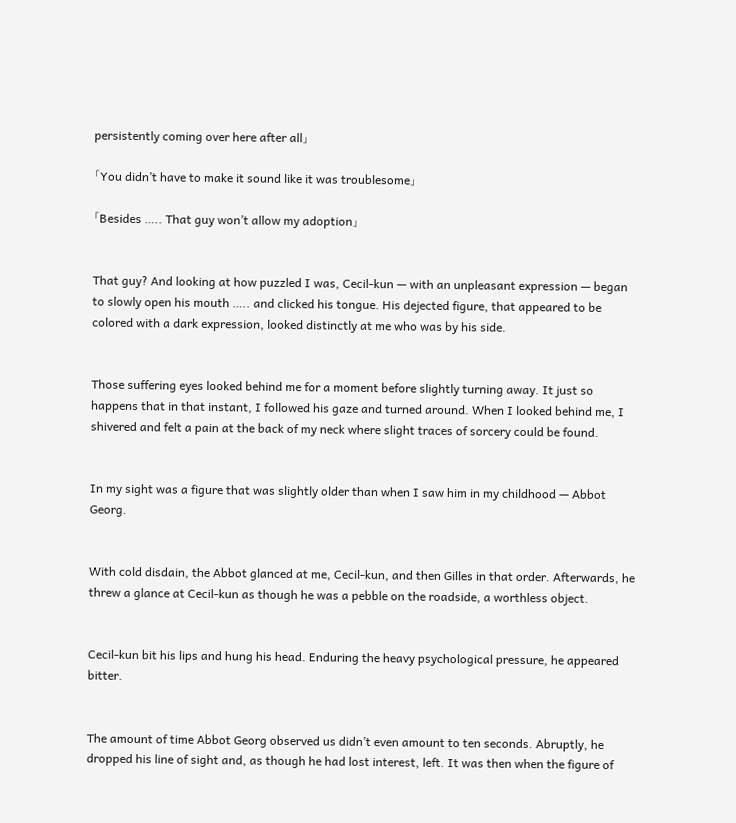persistently coming over here after all」

「You didn’t have to make it sound like it was troublesome」

「Besides ….. That guy won’t allow my adoption」


That guy? And looking at how puzzled I was, Cecil-kun — with an unpleasant expression — began to slowly open his mouth ….. and clicked his tongue. His dejected figure, that appeared to be colored with a dark expression, looked distinctly at me who was by his side.


Those suffering eyes looked behind me for a moment before slightly turning away. It just so happens that in that instant, I followed his gaze and turned around. When I looked behind me, I shivered and felt a pain at the back of my neck where slight traces of sorcery could be found.


In my sight was a figure that was slightly older than when I saw him in my childhood — Abbot Georg.


With cold disdain, the Abbot glanced at me, Cecil-kun, and then Gilles in that order. Afterwards, he threw a glance at Cecil-kun as though he was a pebble on the roadside, a worthless object.


Cecil-kun bit his lips and hung his head. Enduring the heavy psychological pressure, he appeared bitter.


The amount of time Abbot Georg observed us didn’t even amount to ten seconds. Abruptly, he dropped his line of sight and, as though he had lost interest, left. It was then when the figure of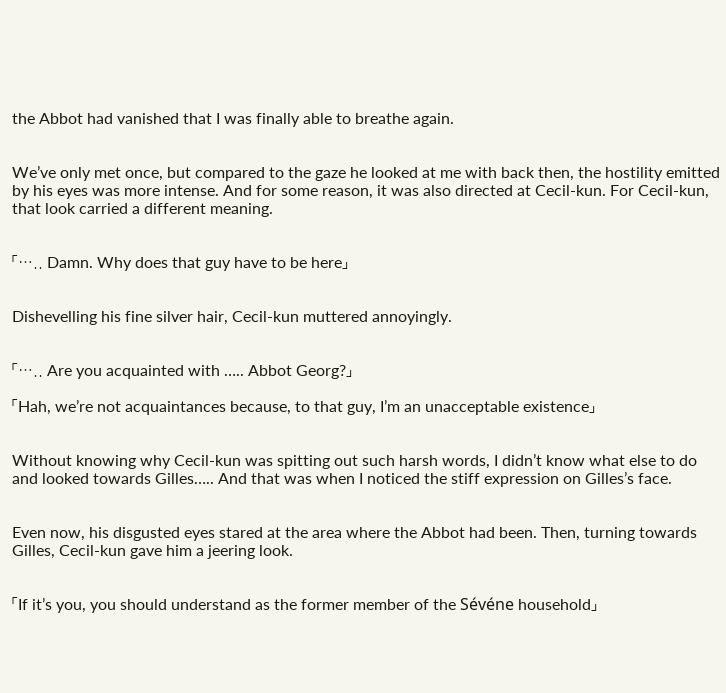the Abbot had vanished that I was finally able to breathe again.


We’ve only met once, but compared to the gaze he looked at me with back then, the hostility emitted by his eyes was more intense. And for some reason, it was also directed at Cecil-kun. For Cecil-kun, that look carried a different meaning.


「….. Damn. Why does that guy have to be here」


Dishevelling his fine silver hair, Cecil-kun muttered annoyingly.


「….. Are you acquainted with ….. Abbot Georg?」

「Hah, we’re not acquaintances because, to that guy, I’m an unacceptable existence」


Without knowing why Cecil-kun was spitting out such harsh words, I didn’t know what else to do and looked towards Gilles….. And that was when I noticed the stiff expression on Gilles’s face.


Even now, his disgusted eyes stared at the area where the Abbot had been. Then, turning towards Gilles, Cecil-kun gave him a jeering look.


「If it’s you, you should understand as the former member of the Sévéne household」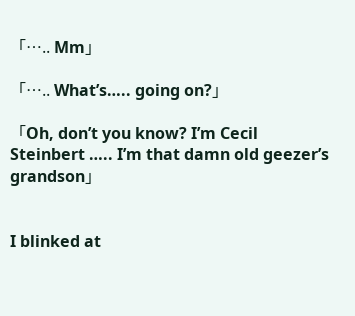「….. Mm」

「….. What’s….. going on?」

「Oh, don’t you know? I’m Cecil Steinbert ….. I’m that damn old geezer’s grandson」


I blinked at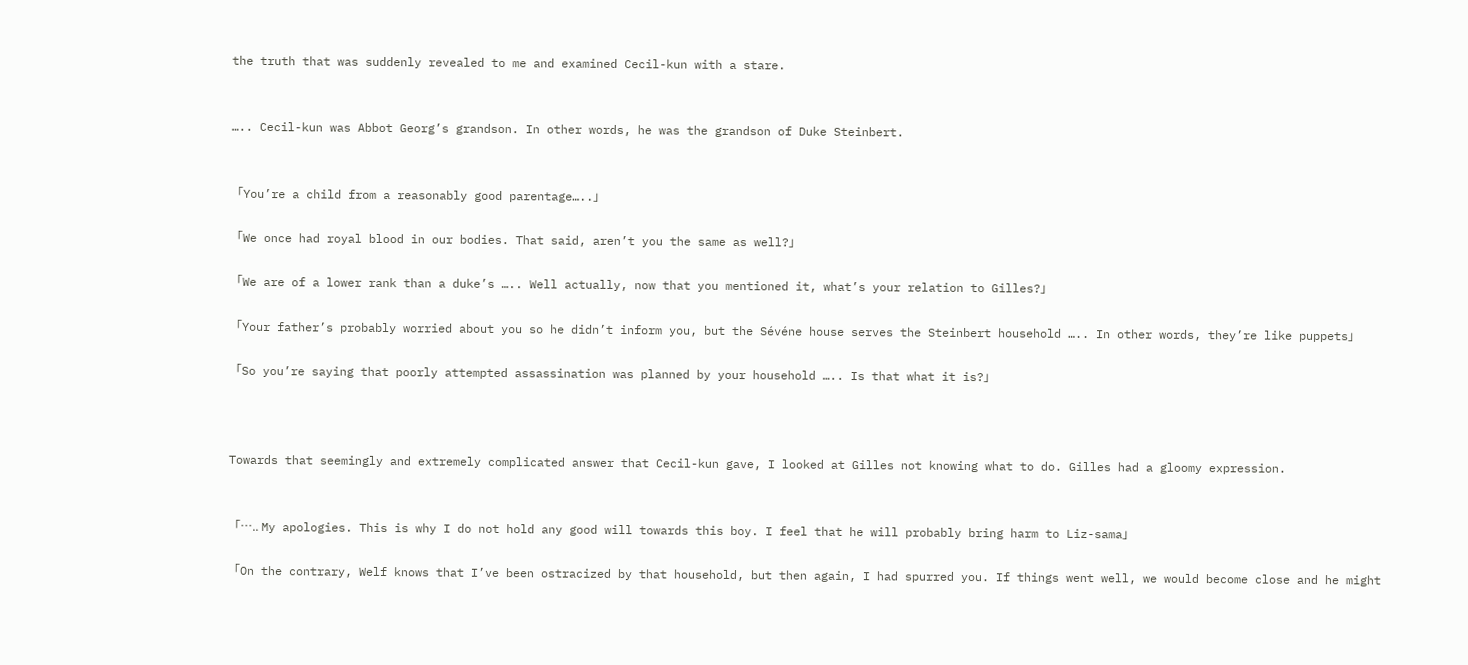the truth that was suddenly revealed to me and examined Cecil-kun with a stare.


….. Cecil-kun was Abbot Georg’s grandson. In other words, he was the grandson of Duke Steinbert.


「You’re a child from a reasonably good parentage…..」

「We once had royal blood in our bodies. That said, aren’t you the same as well?」

「We are of a lower rank than a duke’s ….. Well actually, now that you mentioned it, what’s your relation to Gilles?」

「Your father’s probably worried about you so he didn’t inform you, but the Sévéne house serves the Steinbert household ….. In other words, they’re like puppets」

「So you’re saying that poorly attempted assassination was planned by your household ….. Is that what it is?」



Towards that seemingly and extremely complicated answer that Cecil-kun gave, I looked at Gilles not knowing what to do. Gilles had a gloomy expression.


「….. My apologies. This is why I do not hold any good will towards this boy. I feel that he will probably bring harm to Liz-sama」

「On the contrary, Welf knows that I’ve been ostracized by that household, but then again, I had spurred you. If things went well, we would become close and he might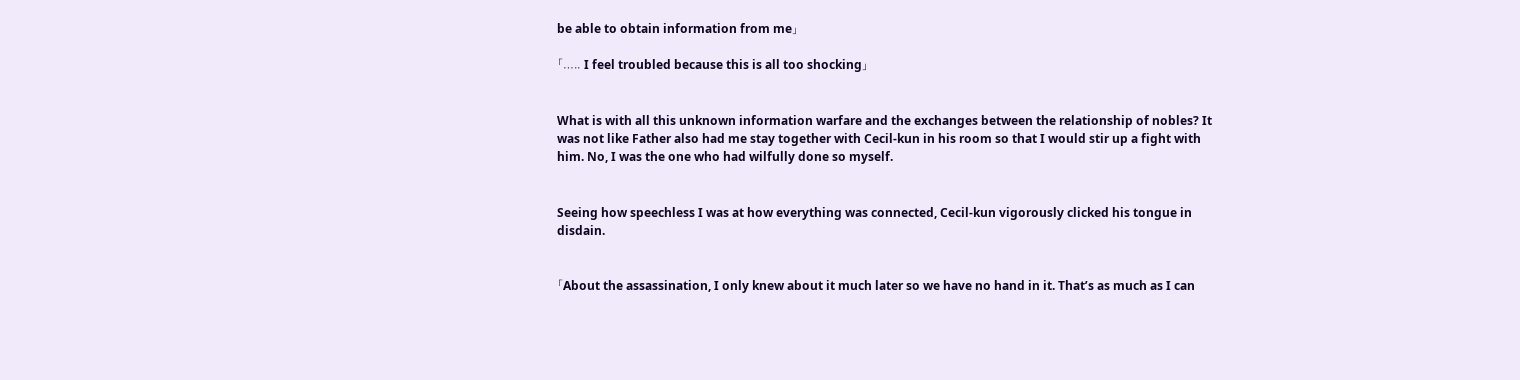be able to obtain information from me」

「….. I feel troubled because this is all too shocking」


What is with all this unknown information warfare and the exchanges between the relationship of nobles? It was not like Father also had me stay together with Cecil-kun in his room so that I would stir up a fight with him. No, I was the one who had wilfully done so myself.


Seeing how speechless I was at how everything was connected, Cecil-kun vigorously clicked his tongue in disdain.


「About the assassination, I only knew about it much later so we have no hand in it. That’s as much as I can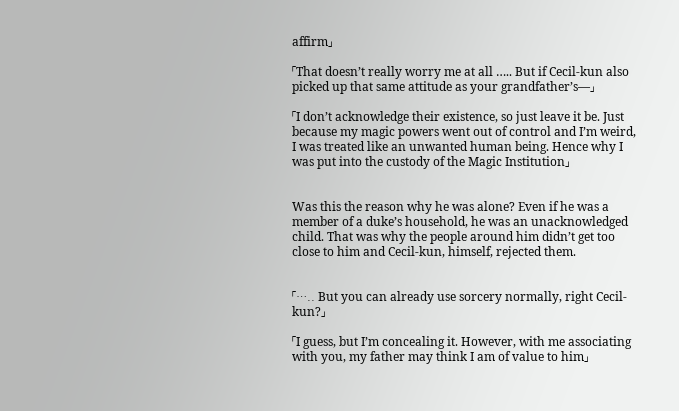affirm」

「That doesn’t really worry me at all ….. But if Cecil-kun also picked up that same attitude as your grandfather’s—」

「I don’t acknowledge their existence, so just leave it be. Just because my magic powers went out of control and I’m weird, I was treated like an unwanted human being. Hence why I was put into the custody of the Magic Institution」


Was this the reason why he was alone? Even if he was a member of a duke’s household, he was an unacknowledged child. That was why the people around him didn’t get too close to him and Cecil-kun, himself, rejected them.


「….. But you can already use sorcery normally, right Cecil-kun?」

「I guess, but I’m concealing it. However, with me associating with you, my father may think I am of value to him」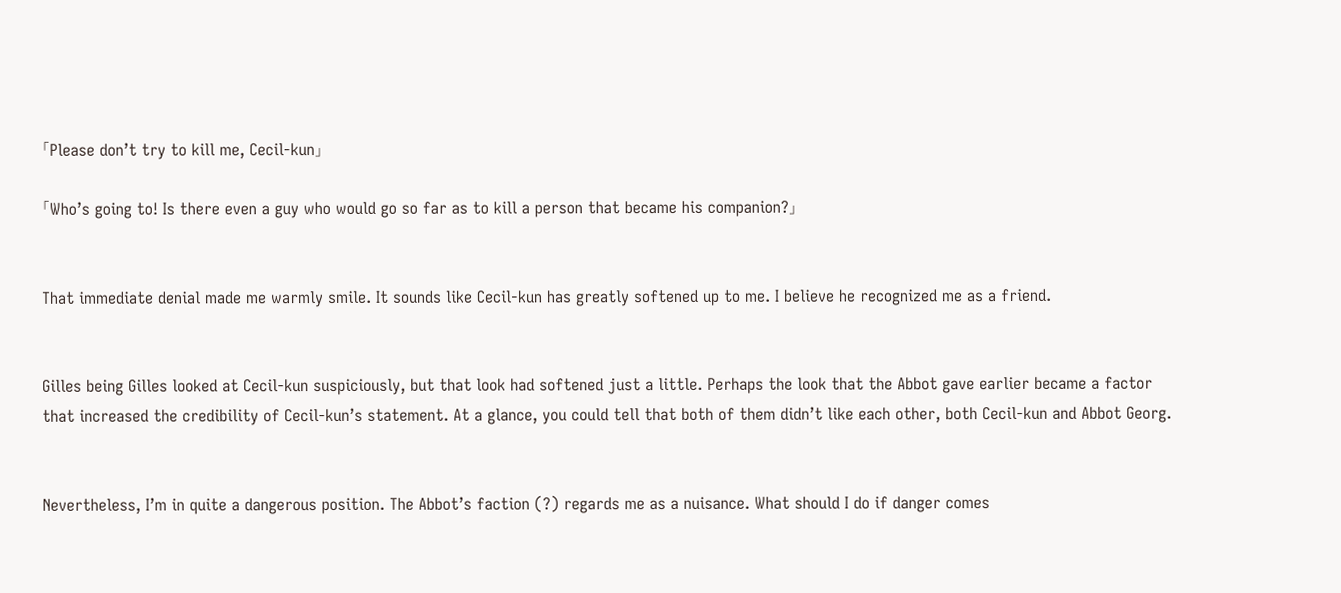「Please don’t try to kill me, Cecil-kun」

「Who’s going to! Is there even a guy who would go so far as to kill a person that became his companion?」


That immediate denial made me warmly smile. It sounds like Cecil-kun has greatly softened up to me. I believe he recognized me as a friend.


Gilles being Gilles looked at Cecil-kun suspiciously, but that look had softened just a little. Perhaps the look that the Abbot gave earlier became a factor that increased the credibility of Cecil-kun’s statement. At a glance, you could tell that both of them didn’t like each other, both Cecil-kun and Abbot Georg.


Nevertheless, I’m in quite a dangerous position. The Abbot’s faction (?) regards me as a nuisance. What should I do if danger comes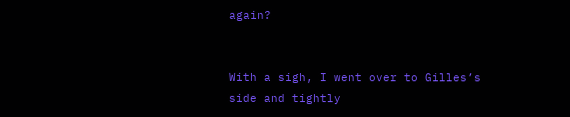again?


With a sigh, I went over to Gilles’s side and tightly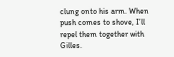clung onto his arm. When push comes to shove, I’ll repel them together with Gilles.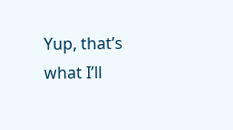Yup, that’s what I’ll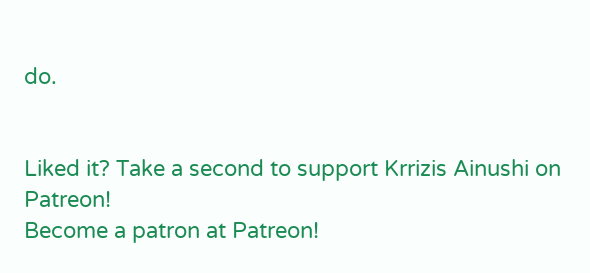do.


Liked it? Take a second to support Krrizis Ainushi on Patreon!
Become a patron at Patreon!